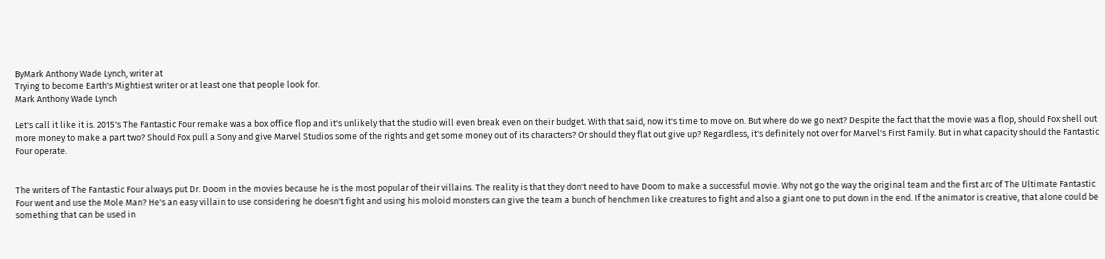ByMark Anthony Wade Lynch, writer at
Trying to become Earth's Mightiest writer or at least one that people look for.
Mark Anthony Wade Lynch

Let's call it like it is. 2015's The Fantastic Four remake was a box office flop and it's unlikely that the studio will even break even on their budget. With that said, now it's time to move on. But where do we go next? Despite the fact that the movie was a flop, should Fox shell out more money to make a part two? Should Fox pull a Sony and give Marvel Studios some of the rights and get some money out of its characters? Or should they flat out give up? Regardless, it's definitely not over for Marvel's First Family. But in what capacity should the Fantastic Four operate.


The writers of The Fantastic Four always put Dr. Doom in the movies because he is the most popular of their villains. The reality is that they don't need to have Doom to make a successful movie. Why not go the way the original team and the first arc of The Ultimate Fantastic Four went and use the Mole Man? He's an easy villain to use considering he doesn't fight and using his moloid monsters can give the team a bunch of henchmen like creatures to fight and also a giant one to put down in the end. If the animator is creative, that alone could be something that can be used in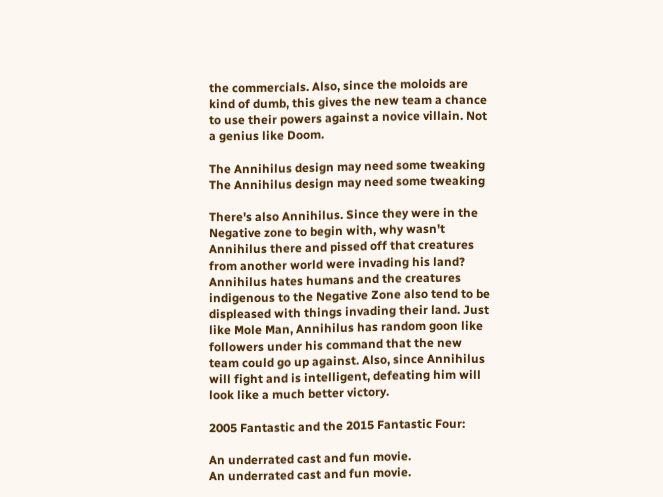the commercials. Also, since the moloids are kind of dumb, this gives the new team a chance to use their powers against a novice villain. Not a genius like Doom.

The Annihilus design may need some tweaking
The Annihilus design may need some tweaking

There's also Annihilus. Since they were in the Negative zone to begin with, why wasn't Annihilus there and pissed off that creatures from another world were invading his land? Annihilus hates humans and the creatures indigenous to the Negative Zone also tend to be displeased with things invading their land. Just like Mole Man, Annihilus has random goon like followers under his command that the new team could go up against. Also, since Annihilus will fight and is intelligent, defeating him will look like a much better victory.

2005 Fantastic and the 2015 Fantastic Four:

An underrated cast and fun movie.
An underrated cast and fun movie.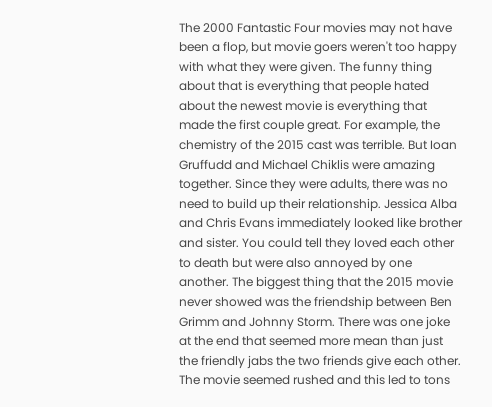The 2000 Fantastic Four movies may not have been a flop, but movie goers weren't too happy with what they were given. The funny thing about that is everything that people hated about the newest movie is everything that made the first couple great. For example, the chemistry of the 2015 cast was terrible. But Ioan Gruffudd and Michael Chiklis were amazing together. Since they were adults, there was no need to build up their relationship. Jessica Alba and Chris Evans immediately looked like brother and sister. You could tell they loved each other to death but were also annoyed by one another. The biggest thing that the 2015 movie never showed was the friendship between Ben Grimm and Johnny Storm. There was one joke at the end that seemed more mean than just the friendly jabs the two friends give each other. The movie seemed rushed and this led to tons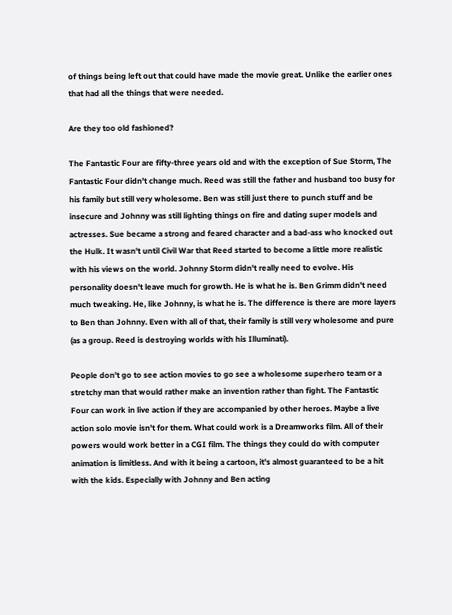of things being left out that could have made the movie great. Unlike the earlier ones that had all the things that were needed.

Are they too old fashioned?

The Fantastic Four are fifty-three years old and with the exception of Sue Storm, The Fantastic Four didn't change much. Reed was still the father and husband too busy for his family but still very wholesome. Ben was still just there to punch stuff and be insecure and Johnny was still lighting things on fire and dating super models and actresses. Sue became a strong and feared character and a bad-ass who knocked out the Hulk. It wasn't until Civil War that Reed started to become a little more realistic with his views on the world. Johnny Storm didn't really need to evolve. His personality doesn't leave much for growth. He is what he is. Ben Grimm didn't need much tweaking. He, like Johnny, is what he is. The difference is there are more layers to Ben than Johnny. Even with all of that, their family is still very wholesome and pure (as a group. Reed is destroying worlds with his Illuminati).

People don't go to see action movies to go see a wholesome superhero team or a stretchy man that would rather make an invention rather than fight. The Fantastic Four can work in live action if they are accompanied by other heroes. Maybe a live action solo movie isn't for them. What could work is a Dreamworks film. All of their powers would work better in a CGI film. The things they could do with computer animation is limitless. And with it being a cartoon, it's almost guaranteed to be a hit with the kids. Especially with Johnny and Ben acting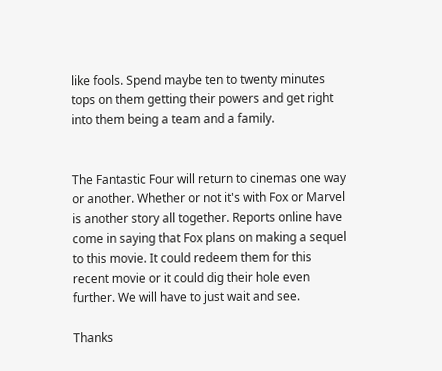like fools. Spend maybe ten to twenty minutes tops on them getting their powers and get right into them being a team and a family.


The Fantastic Four will return to cinemas one way or another. Whether or not it's with Fox or Marvel is another story all together. Reports online have come in saying that Fox plans on making a sequel to this movie. It could redeem them for this recent movie or it could dig their hole even further. We will have to just wait and see.

Thanks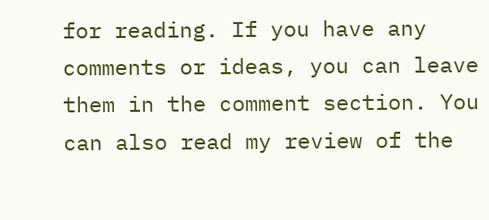for reading. If you have any comments or ideas, you can leave them in the comment section. You can also read my review of the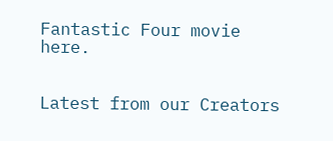Fantastic Four movie here.


Latest from our Creators